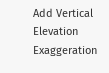Add Vertical Elevation Exaggeration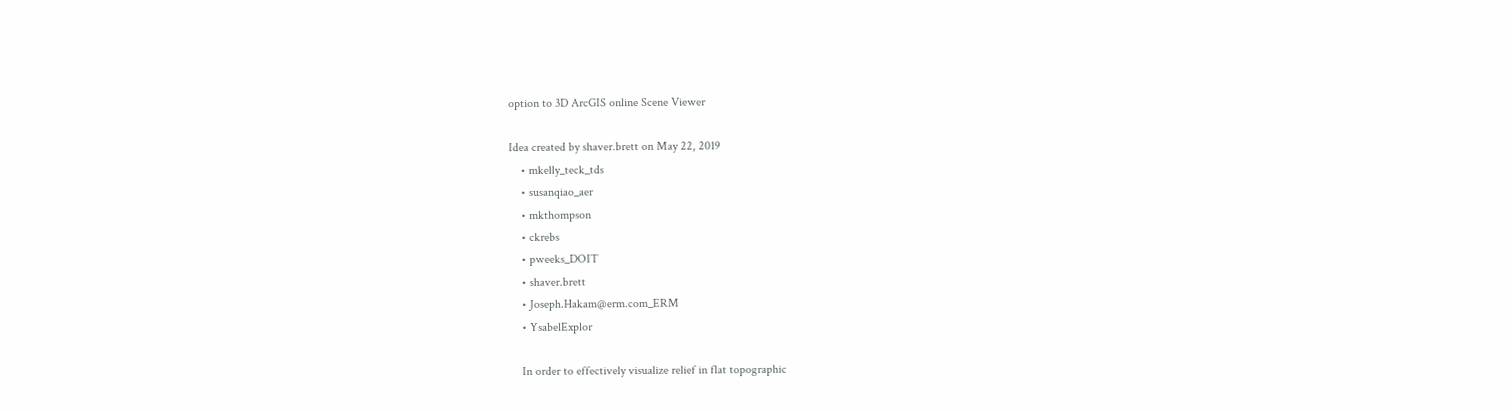option to 3D ArcGIS online Scene Viewer

Idea created by shaver.brett on May 22, 2019
    • mkelly_teck_tds
    • susanqiao_aer
    • mkthompson
    • ckrebs
    • pweeks_DOIT
    • shaver.brett
    • Joseph.Hakam@erm.com_ERM
    • YsabelExplor

    In order to effectively visualize relief in flat topographic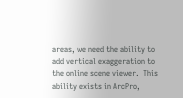areas, we need the ability to add vertical exaggeration to the online scene viewer.  This ability exists in ArcPro,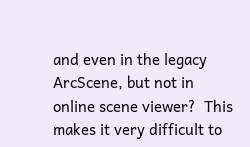and even in the legacy ArcScene, but not in online scene viewer?  This makes it very difficult to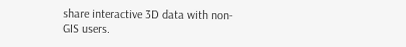share interactive 3D data with non-GIS users.